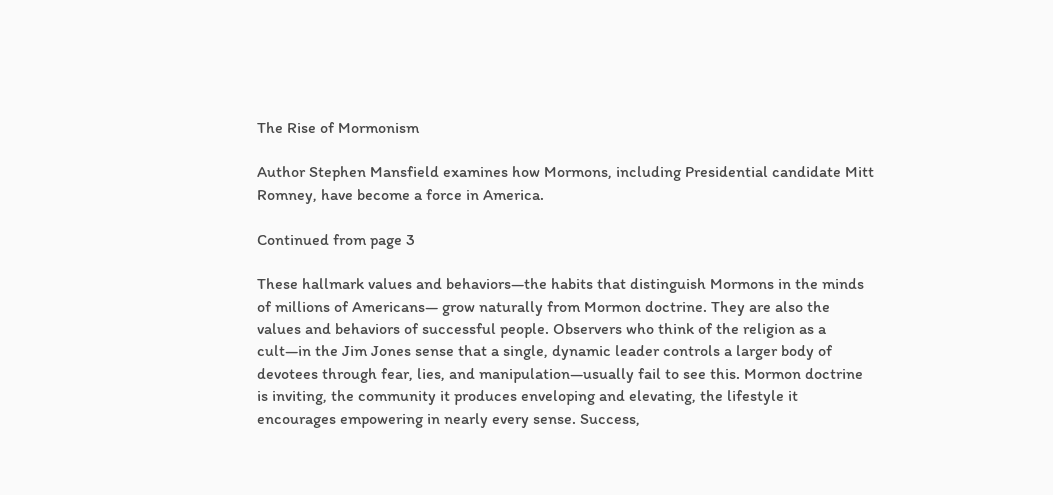The Rise of Mormonism

Author Stephen Mansfield examines how Mormons, including Presidential candidate Mitt Romney, have become a force in America.

Continued from page 3

These hallmark values and behaviors—the habits that distinguish Mormons in the minds of millions of Americans— grow naturally from Mormon doctrine. They are also the values and behaviors of successful people. Observers who think of the religion as a cult—in the Jim Jones sense that a single, dynamic leader controls a larger body of devotees through fear, lies, and manipulation—usually fail to see this. Mormon doctrine is inviting, the community it produces enveloping and elevating, the lifestyle it encourages empowering in nearly every sense. Success,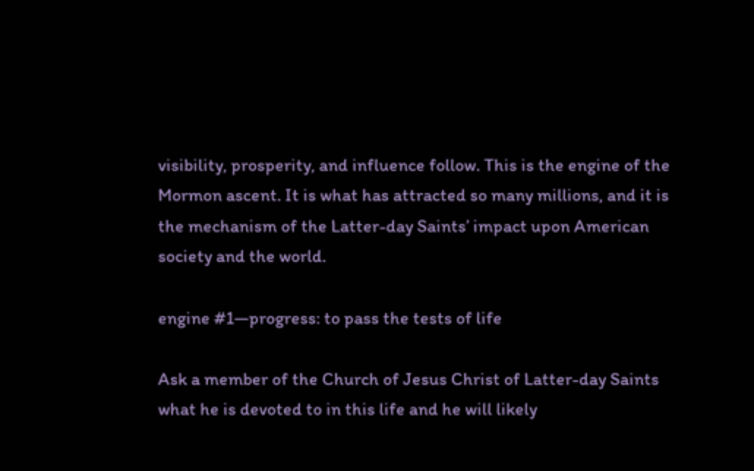visibility, prosperity, and influence follow. This is the engine of the Mormon ascent. It is what has attracted so many millions, and it is the mechanism of the Latter-day Saints’ impact upon American society and the world.

engine #1—progress: to pass the tests of life

Ask a member of the Church of Jesus Christ of Latter-day Saints what he is devoted to in this life and he will likely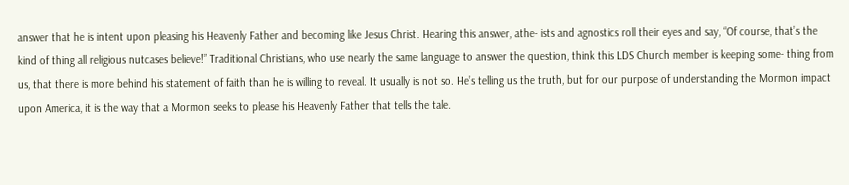answer that he is intent upon pleasing his Heavenly Father and becoming like Jesus Christ. Hearing this answer, athe- ists and agnostics roll their eyes and say, “Of course, that’s the kind of thing all religious nutcases believe!” Traditional Christians, who use nearly the same language to answer the question, think this LDS Church member is keeping some- thing from us, that there is more behind his statement of faith than he is willing to reveal. It usually is not so. He’s telling us the truth, but for our purpose of understanding the Mormon impact upon America, it is the way that a Mormon seeks to please his Heavenly Father that tells the tale.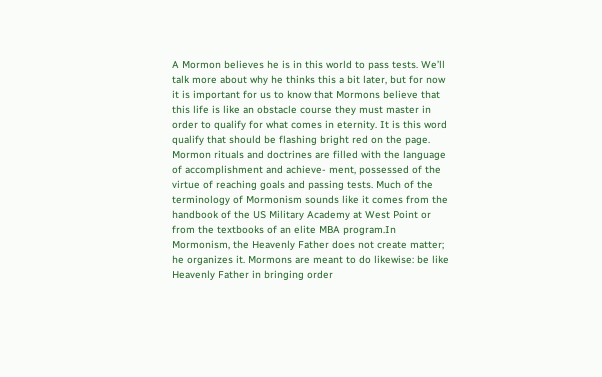A Mormon believes he is in this world to pass tests. We’ll talk more about why he thinks this a bit later, but for now it is important for us to know that Mormons believe that this life is like an obstacle course they must master in order to qualify for what comes in eternity. It is this word qualify that should be flashing bright red on the page. Mormon rituals and doctrines are filled with the language of accomplishment and achieve- ment, possessed of the virtue of reaching goals and passing tests. Much of the terminology of Mormonism sounds like it comes from the handbook of the US Military Academy at West Point or from the textbooks of an elite MBA program.In Mormonism, the Heavenly Father does not create matter; he organizes it. Mormons are meant to do likewise: be like Heavenly Father in bringing order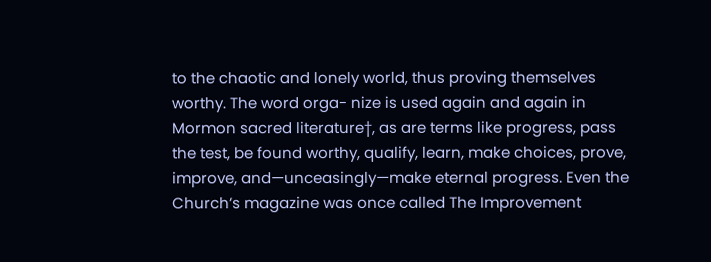to the chaotic and lonely world, thus proving themselves worthy. The word orga- nize is used again and again in Mormon sacred literature†, as are terms like progress, pass the test, be found worthy, qualify, learn, make choices, prove, improve, and—unceasingly—make eternal progress. Even the Church’s magazine was once called The Improvement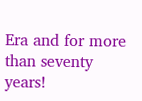Era and for more than seventy years!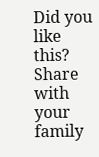Did you like this? Share with your family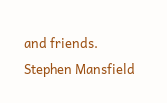and friends.
Stephen Mansfield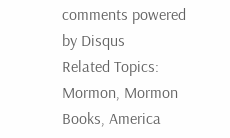comments powered by Disqus
Related Topics: Mormon, Mormon Books, America